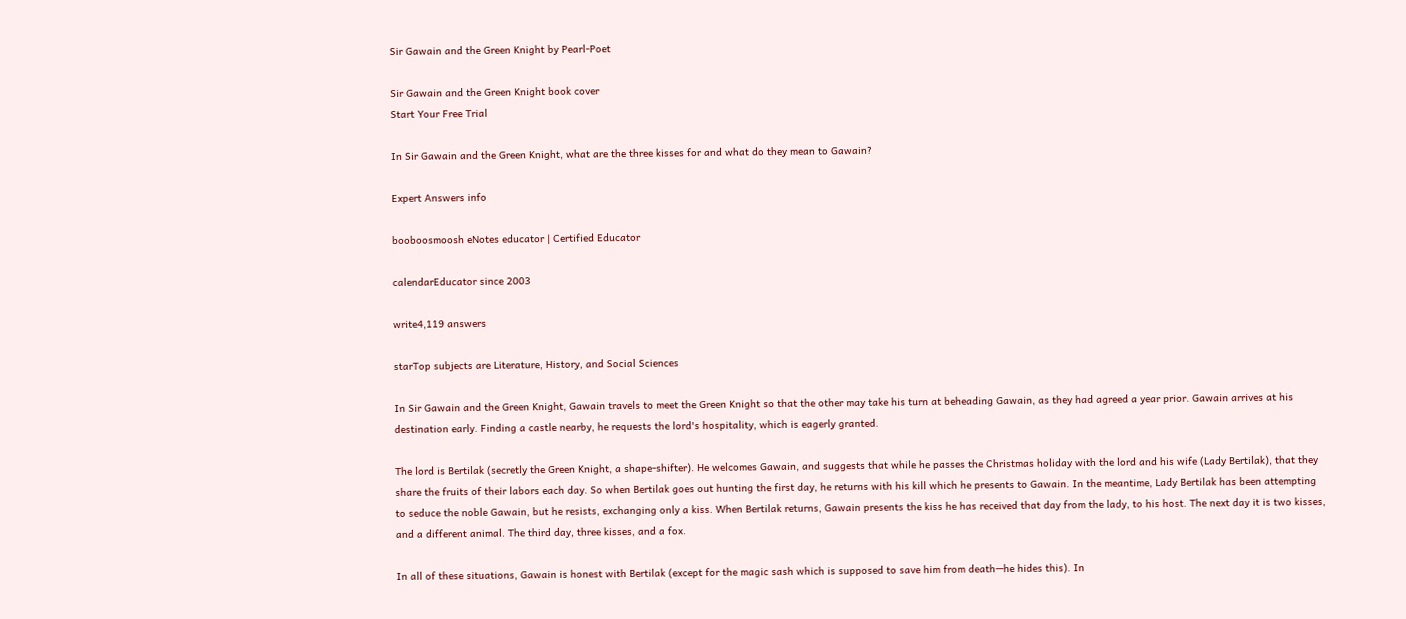Sir Gawain and the Green Knight by Pearl-Poet

Sir Gawain and the Green Knight book cover
Start Your Free Trial

In Sir Gawain and the Green Knight, what are the three kisses for and what do they mean to Gawain?

Expert Answers info

booboosmoosh eNotes educator | Certified Educator

calendarEducator since 2003

write4,119 answers

starTop subjects are Literature, History, and Social Sciences

In Sir Gawain and the Green Knight, Gawain travels to meet the Green Knight so that the other may take his turn at beheading Gawain, as they had agreed a year prior. Gawain arrives at his destination early. Finding a castle nearby, he requests the lord's hospitality, which is eagerly granted.

The lord is Bertilak (secretly the Green Knight, a shape-shifter). He welcomes Gawain, and suggests that while he passes the Christmas holiday with the lord and his wife (Lady Bertilak), that they share the fruits of their labors each day. So when Bertilak goes out hunting the first day, he returns with his kill which he presents to Gawain. In the meantime, Lady Bertilak has been attempting to seduce the noble Gawain, but he resists, exchanging only a kiss. When Bertilak returns, Gawain presents the kiss he has received that day from the lady, to his host. The next day it is two kisses, and a different animal. The third day, three kisses, and a fox.

In all of these situations, Gawain is honest with Bertilak (except for the magic sash which is supposed to save him from death—he hides this). In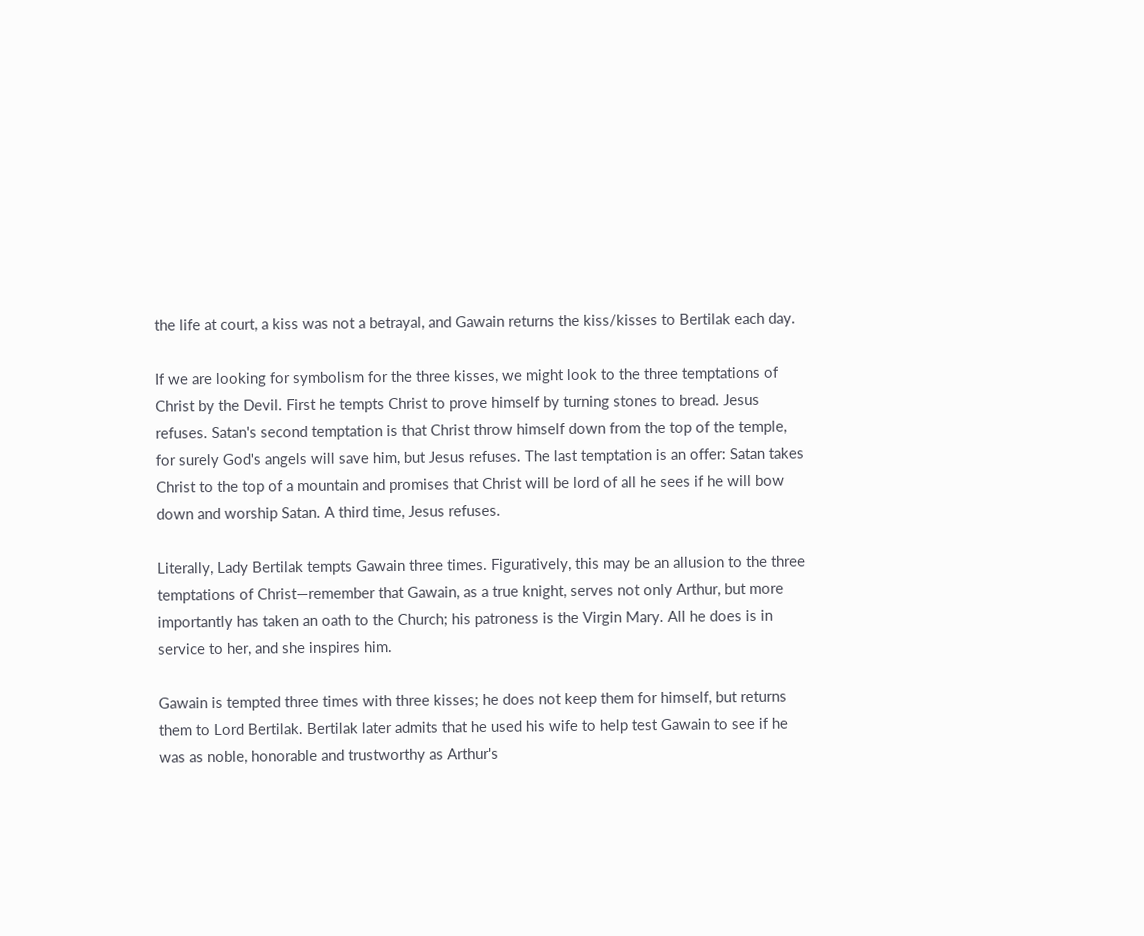the life at court, a kiss was not a betrayal, and Gawain returns the kiss/kisses to Bertilak each day.

If we are looking for symbolism for the three kisses, we might look to the three temptations of Christ by the Devil. First he tempts Christ to prove himself by turning stones to bread. Jesus refuses. Satan's second temptation is that Christ throw himself down from the top of the temple, for surely God's angels will save him, but Jesus refuses. The last temptation is an offer: Satan takes Christ to the top of a mountain and promises that Christ will be lord of all he sees if he will bow down and worship Satan. A third time, Jesus refuses.

Literally, Lady Bertilak tempts Gawain three times. Figuratively, this may be an allusion to the three temptations of Christ—remember that Gawain, as a true knight, serves not only Arthur, but more importantly has taken an oath to the Church; his patroness is the Virgin Mary. All he does is in service to her, and she inspires him.

Gawain is tempted three times with three kisses; he does not keep them for himself, but returns them to Lord Bertilak. Bertilak later admits that he used his wife to help test Gawain to see if he was as noble, honorable and trustworthy as Arthur's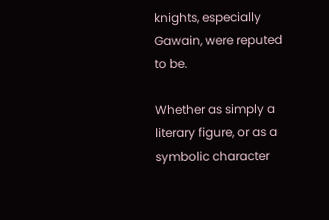knights, especially Gawain, were reputed to be.

Whether as simply a literary figure, or as a symbolic character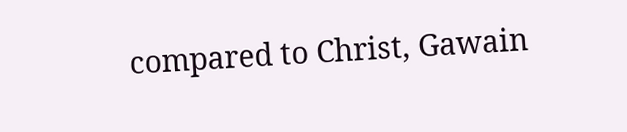compared to Christ, Gawain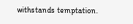withstands temptation.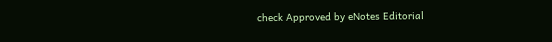check Approved by eNotes Editorial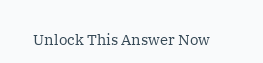Unlock This Answer Now